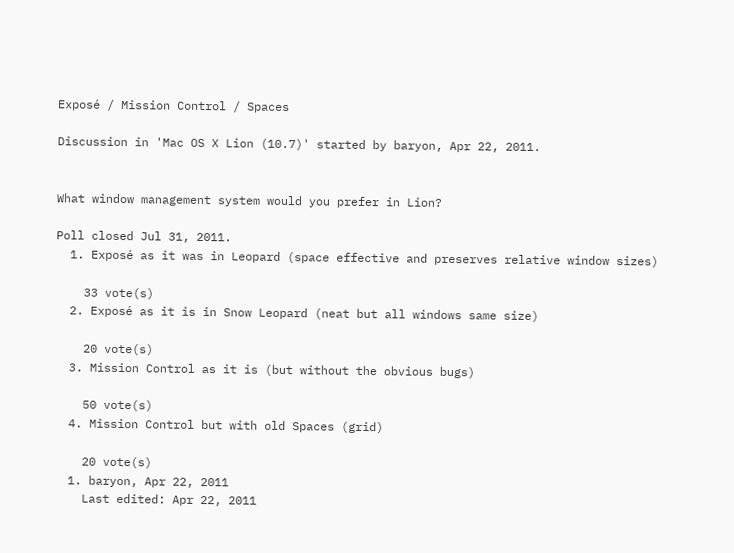Exposé / Mission Control / Spaces

Discussion in 'Mac OS X Lion (10.7)' started by baryon, Apr 22, 2011.


What window management system would you prefer in Lion?

Poll closed Jul 31, 2011.
  1. Exposé as it was in Leopard (space effective and preserves relative window sizes)

    33 vote(s)
  2. Exposé as it is in Snow Leopard (neat but all windows same size)

    20 vote(s)
  3. Mission Control as it is (but without the obvious bugs)

    50 vote(s)
  4. Mission Control but with old Spaces (grid)

    20 vote(s)
  1. baryon, Apr 22, 2011
    Last edited: Apr 22, 2011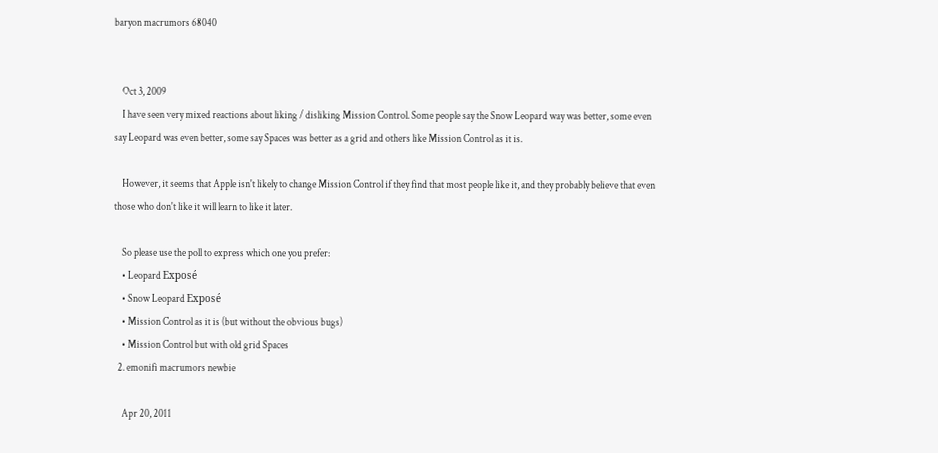baryon macrumors 68040


    Oct 3, 2009
    I have seen very mixed reactions about liking / disliking Mission Control. Some people say the Snow Leopard way was better, some even say Leopard was even better, some say Spaces was better as a grid and others like Mission Control as it is.

    However, it seems that Apple isn't likely to change Mission Control if they find that most people like it, and they probably believe that even those who don't like it will learn to like it later.

    So please use the poll to express which one you prefer:
    • Leopard Exposé
    • Snow Leopard Exposé
    • Mission Control as it is (but without the obvious bugs)
    • Mission Control but with old grid Spaces
  2. emonifi macrumors newbie

    Apr 20, 2011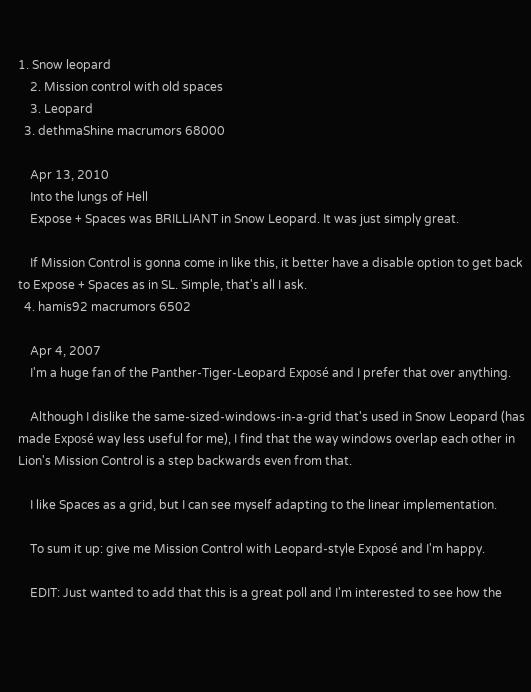1. Snow leopard
    2. Mission control with old spaces
    3. Leopard
  3. dethmaShine macrumors 68000

    Apr 13, 2010
    Into the lungs of Hell
    Expose + Spaces was BRILLIANT in Snow Leopard. It was just simply great.

    If Mission Control is gonna come in like this, it better have a disable option to get back to Expose + Spaces as in SL. Simple, that's all I ask.
  4. hamis92 macrumors 6502

    Apr 4, 2007
    I'm a huge fan of the Panther-Tiger-Leopard Exposé and I prefer that over anything.

    Although I dislike the same-sized-windows-in-a-grid that's used in Snow Leopard (has made Exposé way less useful for me), I find that the way windows overlap each other in Lion's Mission Control is a step backwards even from that.

    I like Spaces as a grid, but I can see myself adapting to the linear implementation.

    To sum it up: give me Mission Control with Leopard-style Exposé and I'm happy.

    EDIT: Just wanted to add that this is a great poll and I'm interested to see how the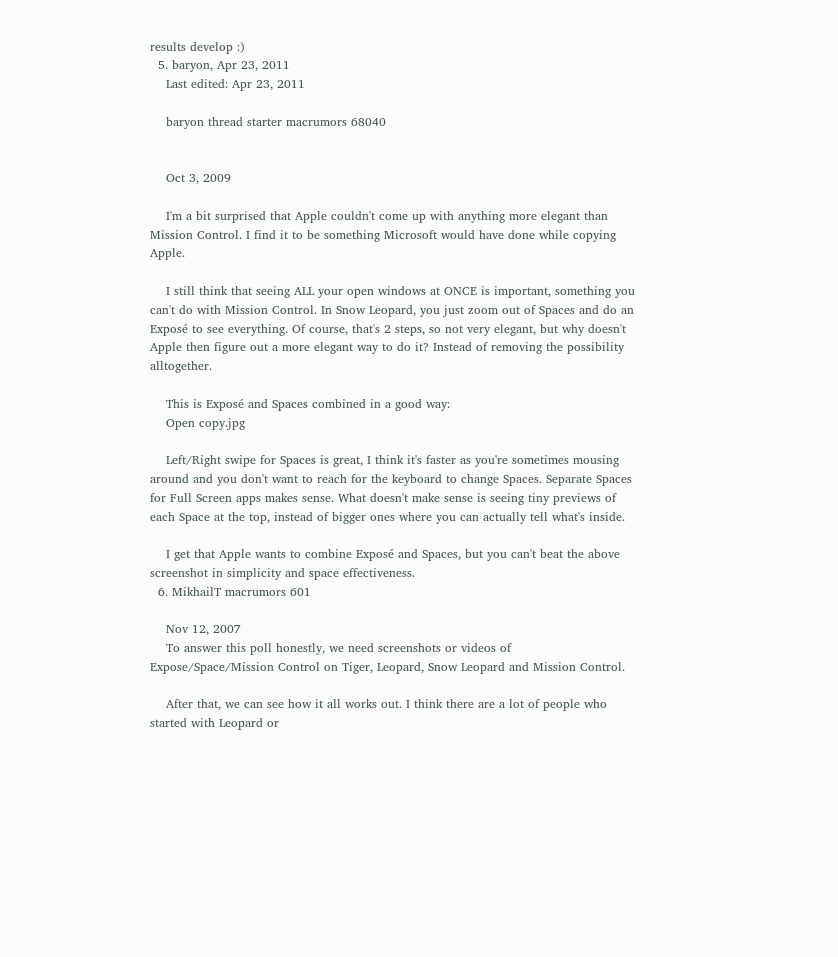results develop :)
  5. baryon, Apr 23, 2011
    Last edited: Apr 23, 2011

    baryon thread starter macrumors 68040


    Oct 3, 2009

    I'm a bit surprised that Apple couldn't come up with anything more elegant than Mission Control. I find it to be something Microsoft would have done while copying Apple.

    I still think that seeing ALL your open windows at ONCE is important, something you can't do with Mission Control. In Snow Leopard, you just zoom out of Spaces and do an Exposé to see everything. Of course, that's 2 steps, so not very elegant, but why doesn't Apple then figure out a more elegant way to do it? Instead of removing the possibility alltogether.

    This is Exposé and Spaces combined in a good way:
    Open copy.jpg

    Left/Right swipe for Spaces is great, I think it's faster as you're sometimes mousing around and you don't want to reach for the keyboard to change Spaces. Separate Spaces for Full Screen apps makes sense. What doesn't make sense is seeing tiny previews of each Space at the top, instead of bigger ones where you can actually tell what's inside.

    I get that Apple wants to combine Exposé and Spaces, but you can't beat the above screenshot in simplicity and space effectiveness.
  6. MikhailT macrumors 601

    Nov 12, 2007
    To answer this poll honestly, we need screenshots or videos of Expose/Space/Mission Control on Tiger, Leopard, Snow Leopard and Mission Control.

    After that, we can see how it all works out. I think there are a lot of people who started with Leopard or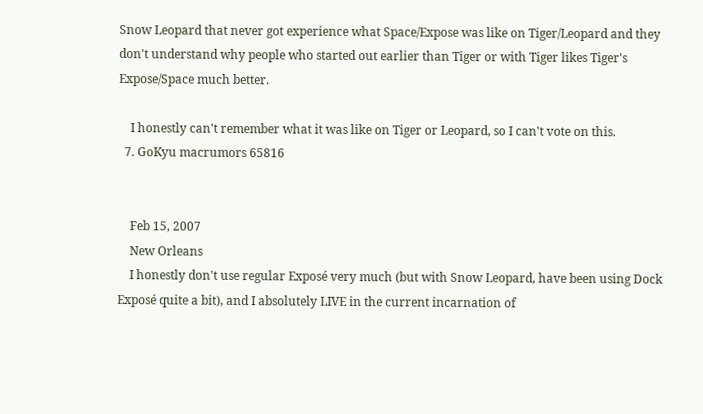Snow Leopard that never got experience what Space/Expose was like on Tiger/Leopard and they don't understand why people who started out earlier than Tiger or with Tiger likes Tiger's Expose/Space much better.

    I honestly can't remember what it was like on Tiger or Leopard, so I can't vote on this.
  7. GoKyu macrumors 65816


    Feb 15, 2007
    New Orleans
    I honestly don't use regular Exposé very much (but with Snow Leopard, have been using Dock Exposé quite a bit), and I absolutely LIVE in the current incarnation of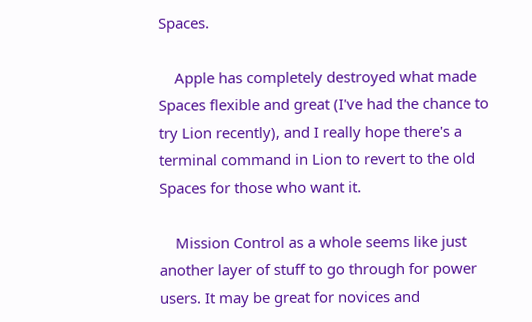Spaces.

    Apple has completely destroyed what made Spaces flexible and great (I've had the chance to try Lion recently), and I really hope there's a terminal command in Lion to revert to the old Spaces for those who want it.

    Mission Control as a whole seems like just another layer of stuff to go through for power users. It may be great for novices and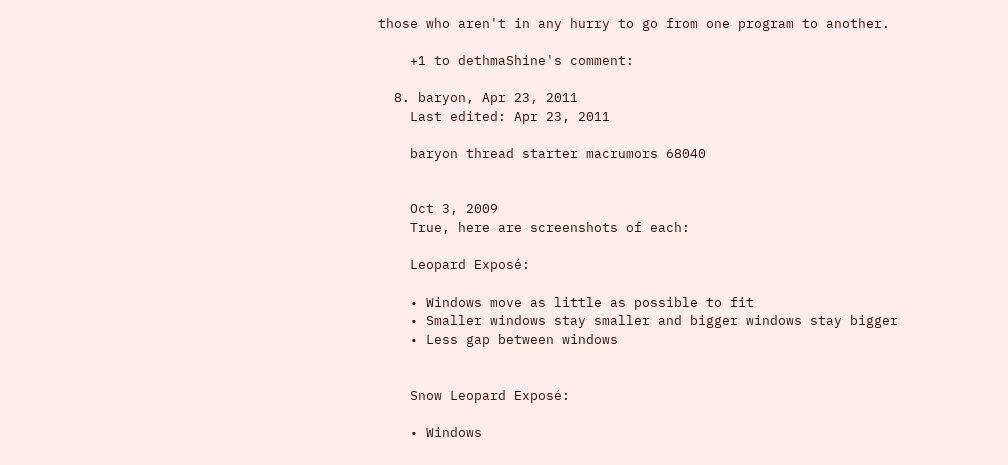those who aren't in any hurry to go from one program to another.

    +1 to dethmaShine's comment:

  8. baryon, Apr 23, 2011
    Last edited: Apr 23, 2011

    baryon thread starter macrumors 68040


    Oct 3, 2009
    True, here are screenshots of each:

    Leopard Exposé:

    • Windows move as little as possible to fit
    • Smaller windows stay smaller and bigger windows stay bigger
    • Less gap between windows


    Snow Leopard Exposé:

    • Windows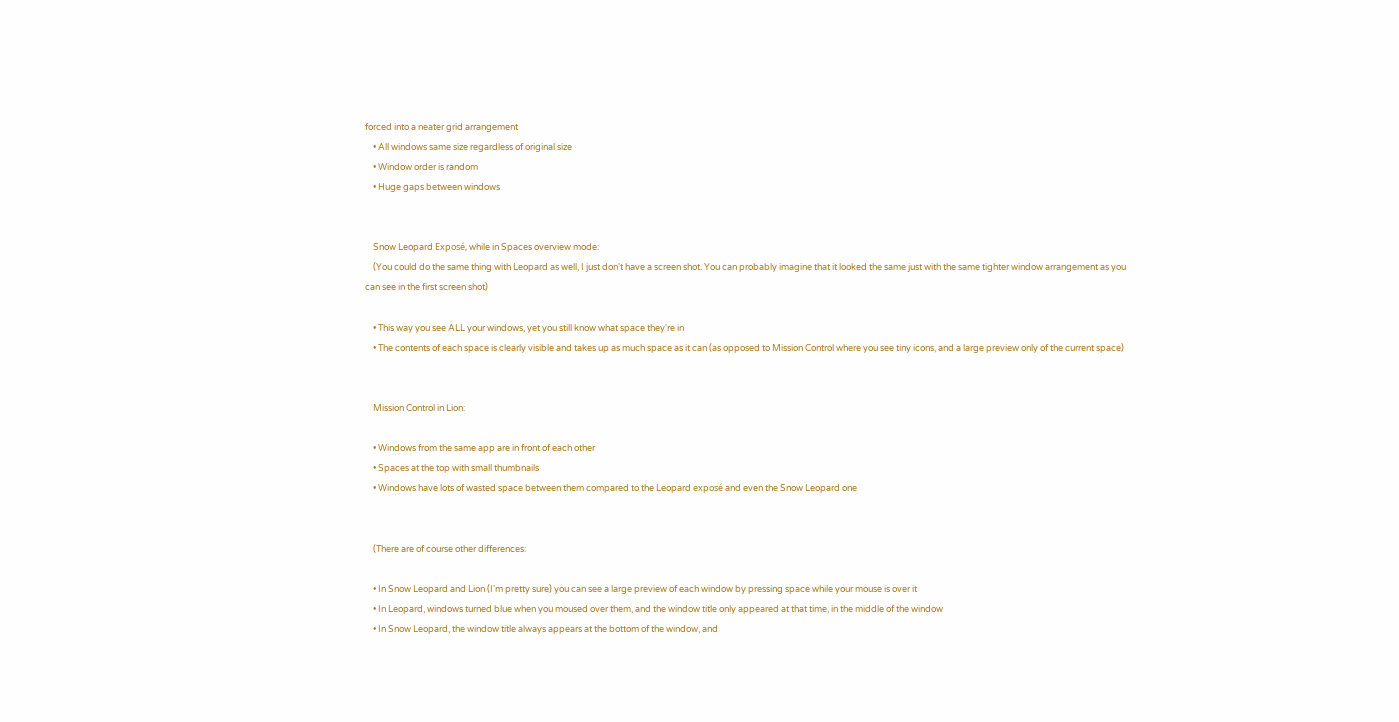forced into a neater grid arrangement
    • All windows same size regardless of original size
    • Window order is random
    • Huge gaps between windows


    Snow Leopard Exposé, while in Spaces overview mode:
    (You could do the same thing with Leopard as well, I just don't have a screen shot. You can probably imagine that it looked the same just with the same tighter window arrangement as you can see in the first screen shot)

    • This way you see ALL your windows, yet you still know what space they're in
    • The contents of each space is clearly visible and takes up as much space as it can (as opposed to Mission Control where you see tiny icons, and a large preview only of the current space)


    Mission Control in Lion:

    • Windows from the same app are in front of each other
    • Spaces at the top with small thumbnails
    • Windows have lots of wasted space between them compared to the Leopard exposé and even the Snow Leopard one


    (There are of course other differences:

    • In Snow Leopard and Lion (I'm pretty sure) you can see a large preview of each window by pressing space while your mouse is over it
    • In Leopard, windows turned blue when you moused over them, and the window title only appeared at that time, in the middle of the window
    • In Snow Leopard, the window title always appears at the bottom of the window, and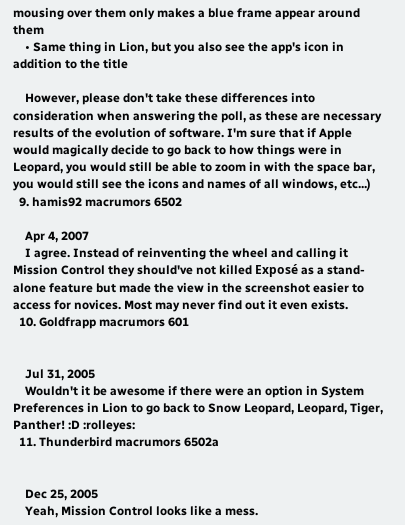mousing over them only makes a blue frame appear around them
    • Same thing in Lion, but you also see the app's icon in addition to the title

    However, please don't take these differences into consideration when answering the poll, as these are necessary results of the evolution of software. I'm sure that if Apple would magically decide to go back to how things were in Leopard, you would still be able to zoom in with the space bar, you would still see the icons and names of all windows, etc...)
  9. hamis92 macrumors 6502

    Apr 4, 2007
    I agree. Instead of reinventing the wheel and calling it Mission Control they should've not killed Exposé as a stand-alone feature but made the view in the screenshot easier to access for novices. Most may never find out it even exists.
  10. Goldfrapp macrumors 601


    Jul 31, 2005
    Wouldn't it be awesome if there were an option in System Preferences in Lion to go back to Snow Leopard, Leopard, Tiger, Panther! :D :rolleyes:
  11. Thunderbird macrumors 6502a


    Dec 25, 2005
    Yeah, Mission Control looks like a mess.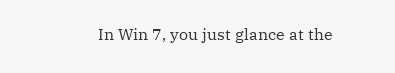In Win 7, you just glance at the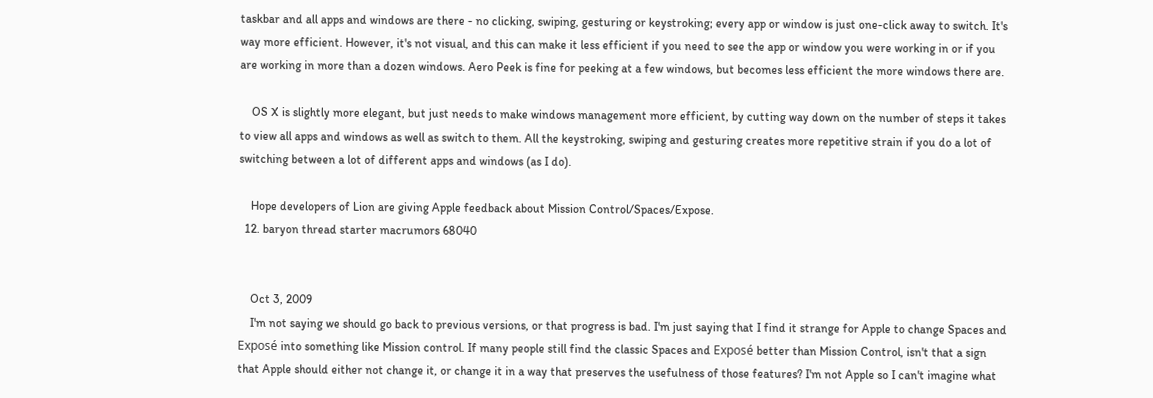taskbar and all apps and windows are there - no clicking, swiping, gesturing or keystroking; every app or window is just one-click away to switch. It's way more efficient. However, it's not visual, and this can make it less efficient if you need to see the app or window you were working in or if you are working in more than a dozen windows. Aero Peek is fine for peeking at a few windows, but becomes less efficient the more windows there are.

    OS X is slightly more elegant, but just needs to make windows management more efficient, by cutting way down on the number of steps it takes to view all apps and windows as well as switch to them. All the keystroking, swiping and gesturing creates more repetitive strain if you do a lot of switching between a lot of different apps and windows (as I do).

    Hope developers of Lion are giving Apple feedback about Mission Control/Spaces/Expose.
  12. baryon thread starter macrumors 68040


    Oct 3, 2009
    I'm not saying we should go back to previous versions, or that progress is bad. I'm just saying that I find it strange for Apple to change Spaces and Exposé into something like Mission control. If many people still find the classic Spaces and Exposé better than Mission Control, isn't that a sign that Apple should either not change it, or change it in a way that preserves the usefulness of those features? I'm not Apple so I can't imagine what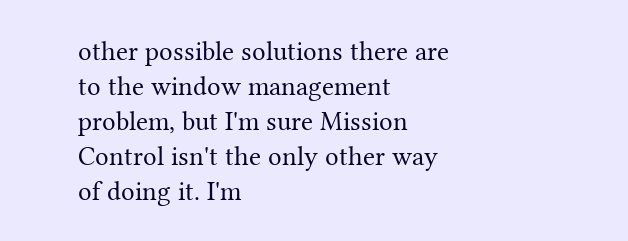other possible solutions there are to the window management problem, but I'm sure Mission Control isn't the only other way of doing it. I'm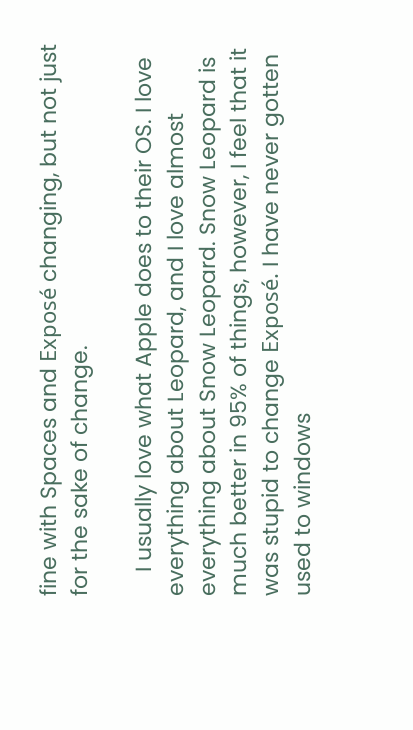fine with Spaces and Exposé changing, but not just for the sake of change.

    I usually love what Apple does to their OS. I love everything about Leopard, and I love almost everything about Snow Leopard. Snow Leopard is much better in 95% of things, however, I feel that it was stupid to change Exposé. I have never gotten used to windows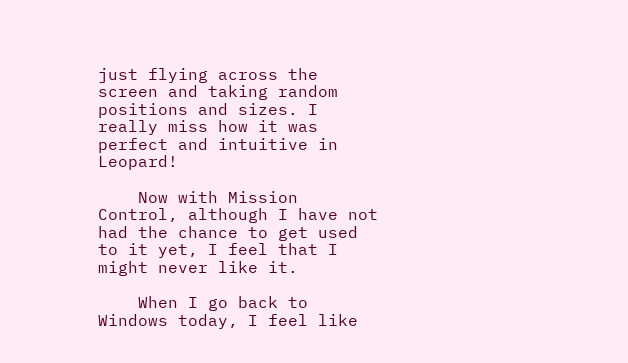just flying across the screen and taking random positions and sizes. I really miss how it was perfect and intuitive in Leopard!

    Now with Mission Control, although I have not had the chance to get used to it yet, I feel that I might never like it.

    When I go back to Windows today, I feel like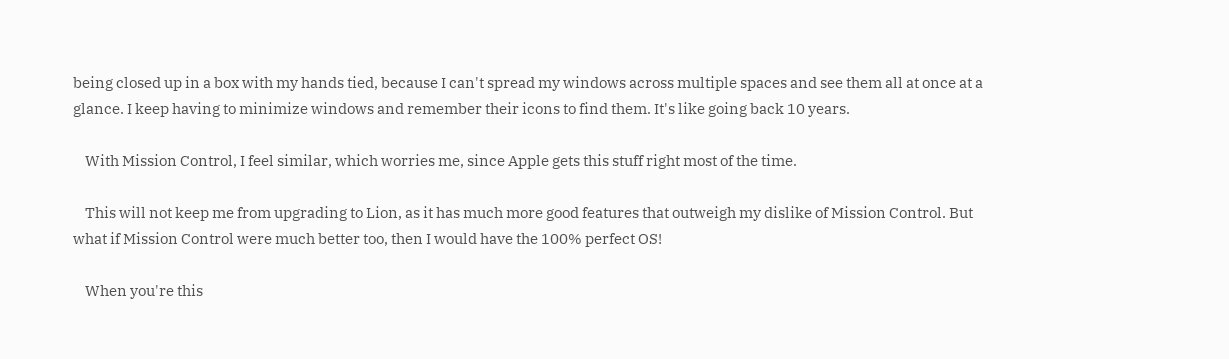being closed up in a box with my hands tied, because I can't spread my windows across multiple spaces and see them all at once at a glance. I keep having to minimize windows and remember their icons to find them. It's like going back 10 years.

    With Mission Control, I feel similar, which worries me, since Apple gets this stuff right most of the time.

    This will not keep me from upgrading to Lion, as it has much more good features that outweigh my dislike of Mission Control. But what if Mission Control were much better too, then I would have the 100% perfect OS!

    When you're this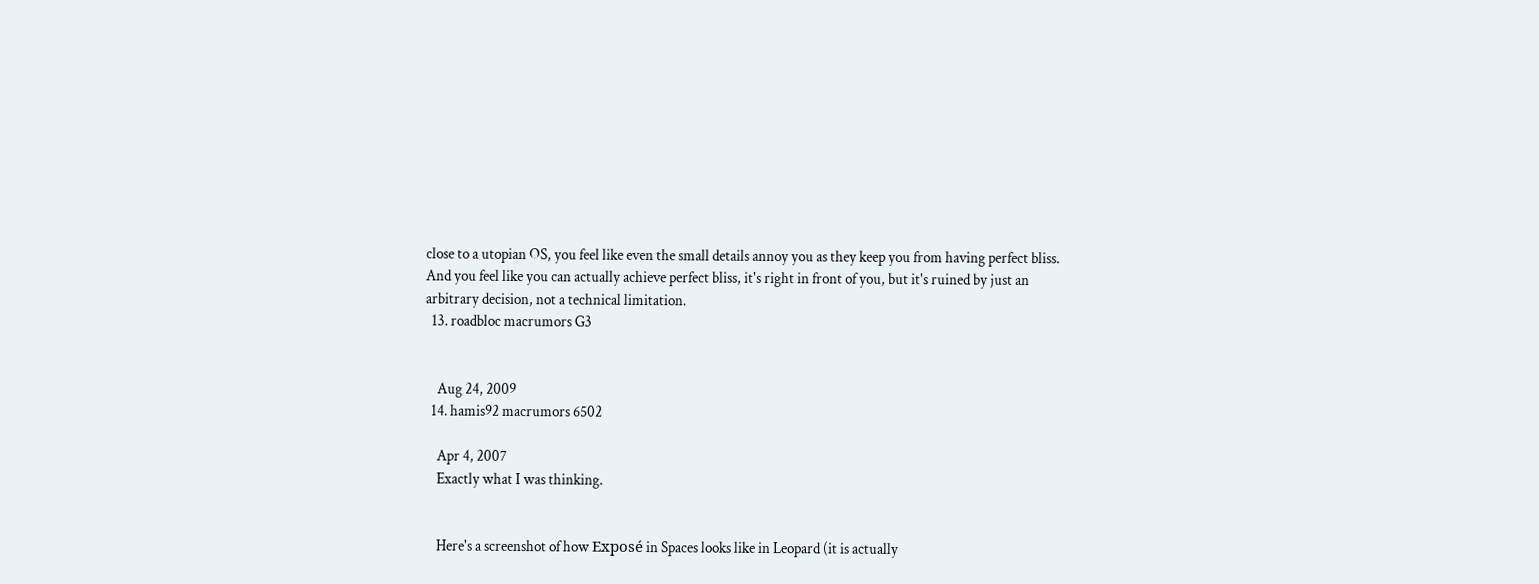close to a utopian OS, you feel like even the small details annoy you as they keep you from having perfect bliss. And you feel like you can actually achieve perfect bliss, it's right in front of you, but it's ruined by just an arbitrary decision, not a technical limitation.
  13. roadbloc macrumors G3


    Aug 24, 2009
  14. hamis92 macrumors 6502

    Apr 4, 2007
    Exactly what I was thinking.


    Here's a screenshot of how Exposé in Spaces looks like in Leopard (it is actually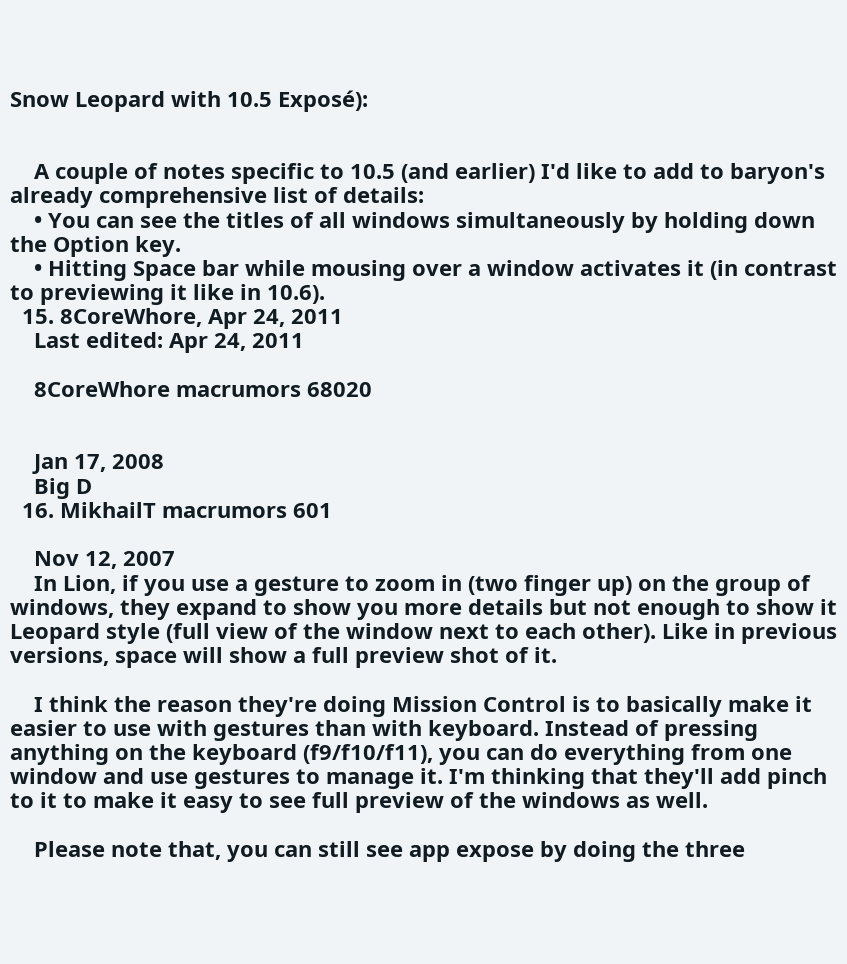Snow Leopard with 10.5 Exposé):


    A couple of notes specific to 10.5 (and earlier) I'd like to add to baryon's already comprehensive list of details:
    • You can see the titles of all windows simultaneously by holding down the Option key.
    • Hitting Space bar while mousing over a window activates it (in contrast to previewing it like in 10.6).
  15. 8CoreWhore, Apr 24, 2011
    Last edited: Apr 24, 2011

    8CoreWhore macrumors 68020


    Jan 17, 2008
    Big D
  16. MikhailT macrumors 601

    Nov 12, 2007
    In Lion, if you use a gesture to zoom in (two finger up) on the group of windows, they expand to show you more details but not enough to show it Leopard style (full view of the window next to each other). Like in previous versions, space will show a full preview shot of it.

    I think the reason they're doing Mission Control is to basically make it easier to use with gestures than with keyboard. Instead of pressing anything on the keyboard (f9/f10/f11), you can do everything from one window and use gestures to manage it. I'm thinking that they'll add pinch to it to make it easy to see full preview of the windows as well.

    Please note that, you can still see app expose by doing the three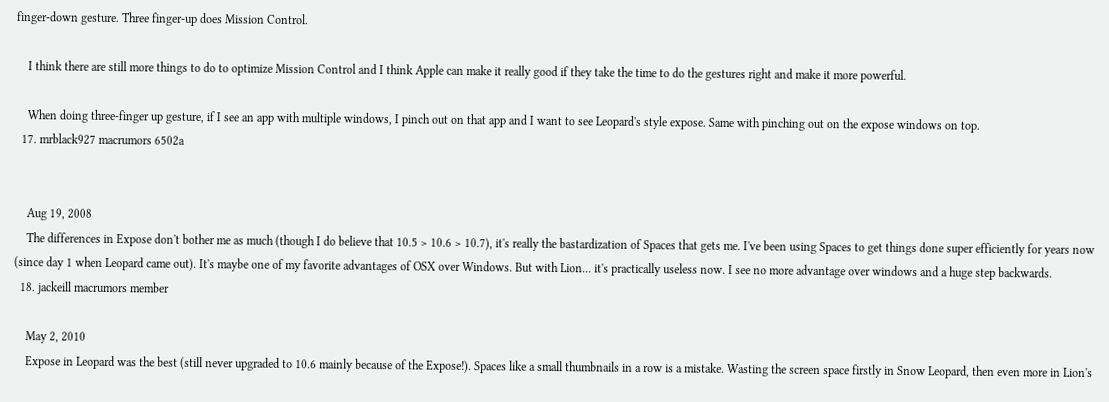finger-down gesture. Three finger-up does Mission Control.

    I think there are still more things to do to optimize Mission Control and I think Apple can make it really good if they take the time to do the gestures right and make it more powerful.

    When doing three-finger up gesture, if I see an app with multiple windows, I pinch out on that app and I want to see Leopard's style expose. Same with pinching out on the expose windows on top.
  17. mrblack927 macrumors 6502a


    Aug 19, 2008
    The differences in Expose don't bother me as much (though I do believe that 10.5 > 10.6 > 10.7), it's really the bastardization of Spaces that gets me. I've been using Spaces to get things done super efficiently for years now (since day 1 when Leopard came out). It's maybe one of my favorite advantages of OSX over Windows. But with Lion... it's practically useless now. I see no more advantage over windows and a huge step backwards.
  18. jackeill macrumors member

    May 2, 2010
    Expose in Leopard was the best (still never upgraded to 10.6 mainly because of the Expose!). Spaces like a small thumbnails in a row is a mistake. Wasting the screen space firstly in Snow Leopard, then even more in Lion's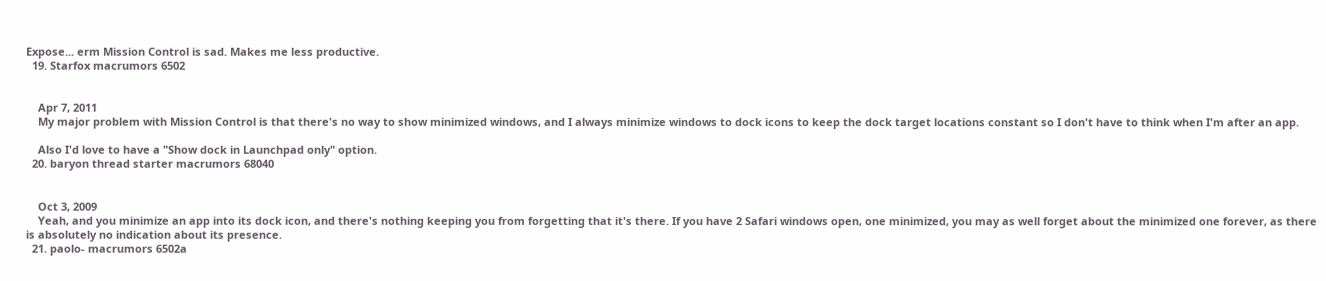Expose... erm Mission Control is sad. Makes me less productive.
  19. Starfox macrumors 6502


    Apr 7, 2011
    My major problem with Mission Control is that there's no way to show minimized windows, and I always minimize windows to dock icons to keep the dock target locations constant so I don't have to think when I'm after an app.

    Also I'd love to have a "Show dock in Launchpad only" option.
  20. baryon thread starter macrumors 68040


    Oct 3, 2009
    Yeah, and you minimize an app into its dock icon, and there's nothing keeping you from forgetting that it's there. If you have 2 Safari windows open, one minimized, you may as well forget about the minimized one forever, as there is absolutely no indication about its presence.
  21. paolo- macrumors 6502a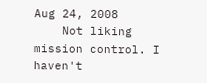Aug 24, 2008
    Not liking mission control. I haven't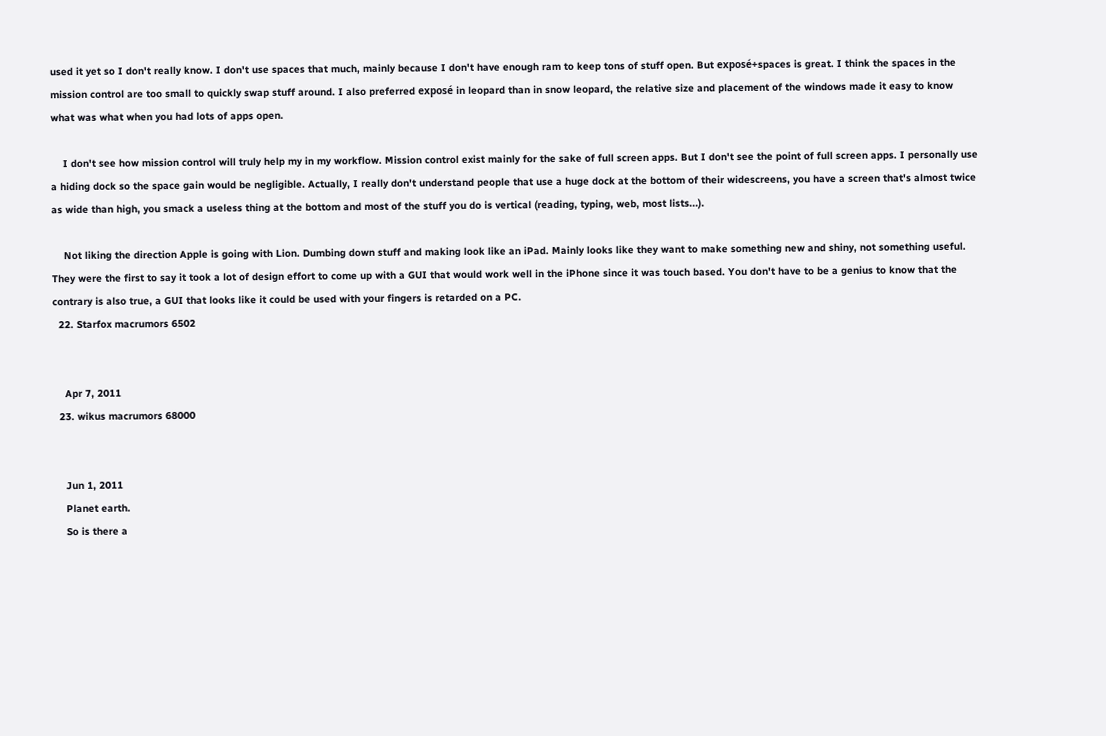used it yet so I don't really know. I don't use spaces that much, mainly because I don't have enough ram to keep tons of stuff open. But exposé+spaces is great. I think the spaces in the mission control are too small to quickly swap stuff around. I also preferred exposé in leopard than in snow leopard, the relative size and placement of the windows made it easy to know what was what when you had lots of apps open.

    I don't see how mission control will truly help my in my workflow. Mission control exist mainly for the sake of full screen apps. But I don't see the point of full screen apps. I personally use a hiding dock so the space gain would be negligible. Actually, I really don't understand people that use a huge dock at the bottom of their widescreens, you have a screen that's almost twice as wide than high, you smack a useless thing at the bottom and most of the stuff you do is vertical (reading, typing, web, most lists...).

    Not liking the direction Apple is going with Lion. Dumbing down stuff and making look like an iPad. Mainly looks like they want to make something new and shiny, not something useful. They were the first to say it took a lot of design effort to come up with a GUI that would work well in the iPhone since it was touch based. You don't have to be a genius to know that the contrary is also true, a GUI that looks like it could be used with your fingers is retarded on a PC.
  22. Starfox macrumors 6502


    Apr 7, 2011
  23. wikus macrumors 68000


    Jun 1, 2011
    Planet earth.
    So is there a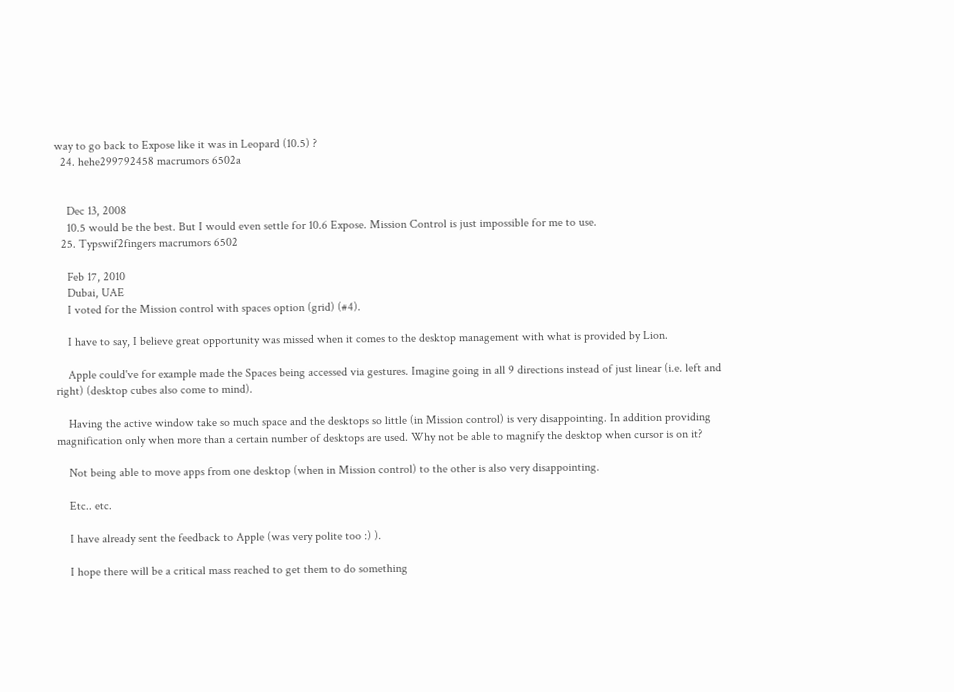way to go back to Expose like it was in Leopard (10.5) ?
  24. hehe299792458 macrumors 6502a


    Dec 13, 2008
    10.5 would be the best. But I would even settle for 10.6 Expose. Mission Control is just impossible for me to use.
  25. Typswif2fingers macrumors 6502

    Feb 17, 2010
    Dubai, UAE
    I voted for the Mission control with spaces option (grid) (#4).

    I have to say, I believe great opportunity was missed when it comes to the desktop management with what is provided by Lion.

    Apple could've for example made the Spaces being accessed via gestures. Imagine going in all 9 directions instead of just linear (i.e. left and right) (desktop cubes also come to mind).

    Having the active window take so much space and the desktops so little (in Mission control) is very disappointing. In addition providing magnification only when more than a certain number of desktops are used. Why not be able to magnify the desktop when cursor is on it?

    Not being able to move apps from one desktop (when in Mission control) to the other is also very disappointing.

    Etc.. etc.

    I have already sent the feedback to Apple (was very polite too :) ).

    I hope there will be a critical mass reached to get them to do something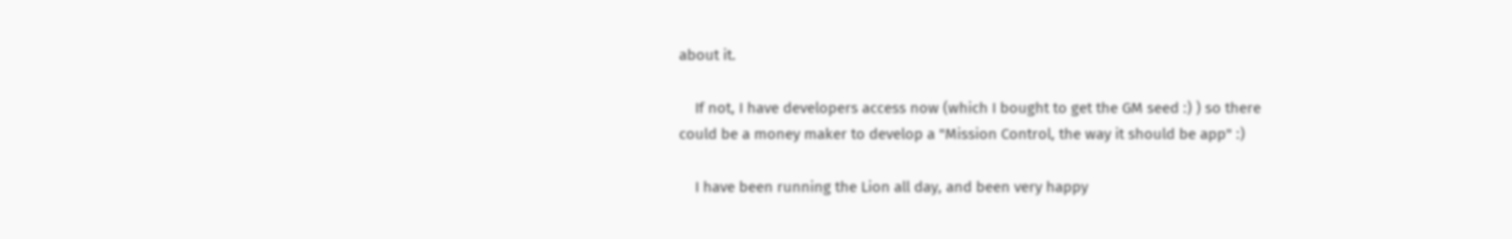about it.

    If not, I have developers access now (which I bought to get the GM seed :) ) so there could be a money maker to develop a "Mission Control, the way it should be app" :)

    I have been running the Lion all day, and been very happy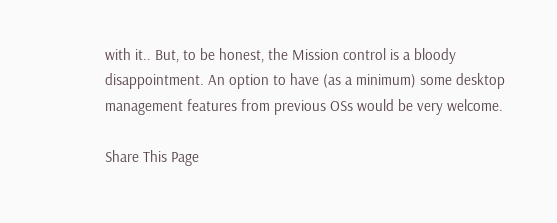with it.. But, to be honest, the Mission control is a bloody disappointment. An option to have (as a minimum) some desktop management features from previous OSs would be very welcome.

Share This Page